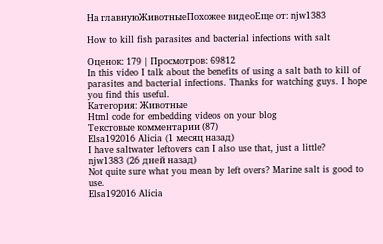На главнуюЖивотныеПохожее видеоЕще от: njw1383

How to kill fish parasites and bacterial infections with salt

Оценок: 179 | Просмотров: 69812
In this video I talk about the benefits of using a salt bath to kill of parasites and bacterial infections. Thanks for watching guys. I hope you find this useful.
Категория: Животные
Html code for embedding videos on your blog
Текстовые комментарии (87)
Elsa192016 Alicia (1 месяц назад)
I have saltwater leftovers can I also use that, just a little?
njw1383 (26 дней назад)
Not quite sure what you mean by left overs? Marine salt is good to use.
Elsa192016 Alicia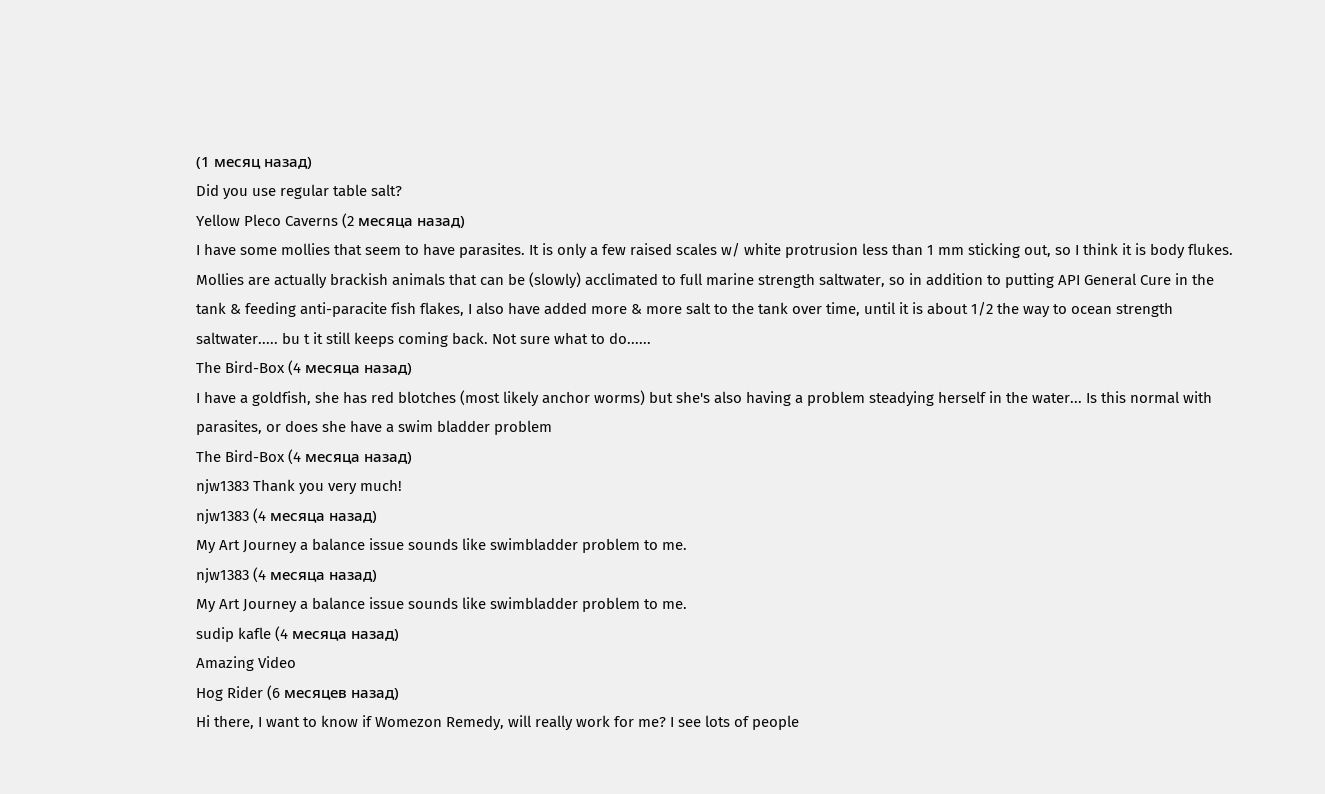(1 месяц назад)
Did you use regular table salt?
Yellow Pleco Caverns (2 месяца назад)
I have some mollies that seem to have parasites. It is only a few raised scales w/ white protrusion less than 1 mm sticking out, so I think it is body flukes. Mollies are actually brackish animals that can be (slowly) acclimated to full marine strength saltwater, so in addition to putting API General Cure in the tank & feeding anti-paracite fish flakes, I also have added more & more salt to the tank over time, until it is about 1/2 the way to ocean strength saltwater..... bu t it still keeps coming back. Not sure what to do......
The Bird-Box (4 месяца назад)
I have a goldfish, she has red blotches (most likely anchor worms) but she's also having a problem steadying herself in the water... Is this normal with parasites, or does she have a swim bladder problem
The Bird-Box (4 месяца назад)
njw1383 Thank you very much!
njw1383 (4 месяца назад)
My Art Journey a balance issue sounds like swimbladder problem to me.
njw1383 (4 месяца назад)
My Art Journey a balance issue sounds like swimbladder problem to me.
sudip kafle (4 месяца назад)
Amazing Video
Hog Rider (6 месяцев назад)
Hi there, I want to know if Womezon Remedy, will really work for me? I see lots of people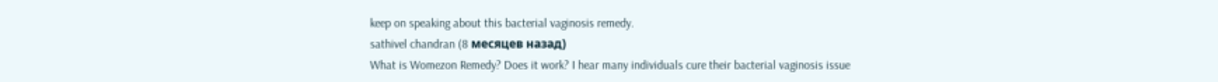keep on speaking about this bacterial vaginosis remedy.
sathivel chandran (8 месяцев назад)
What is Womezon Remedy? Does it work? I hear many individuals cure their bacterial vaginosis issue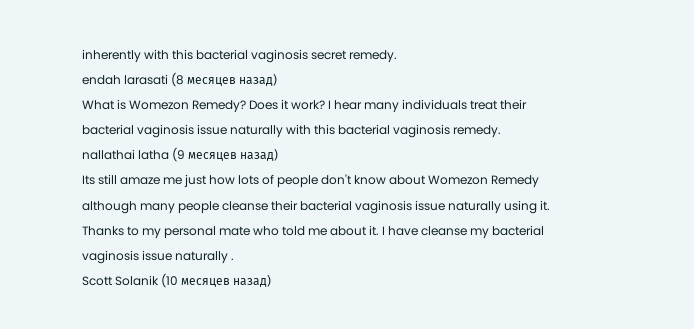inherently with this bacterial vaginosis secret remedy.
endah larasati (8 месяцев назад)
What is Womezon Remedy? Does it work? I hear many individuals treat their bacterial vaginosis issue naturally with this bacterial vaginosis remedy.
nallathai latha (9 месяцев назад)
Its still amaze me just how lots of people don't know about Womezon Remedy although many people cleanse their bacterial vaginosis issue naturally using it. Thanks to my personal mate who told me about it. I have cleanse my bacterial vaginosis issue naturally .
Scott Solanik (10 месяцев назад)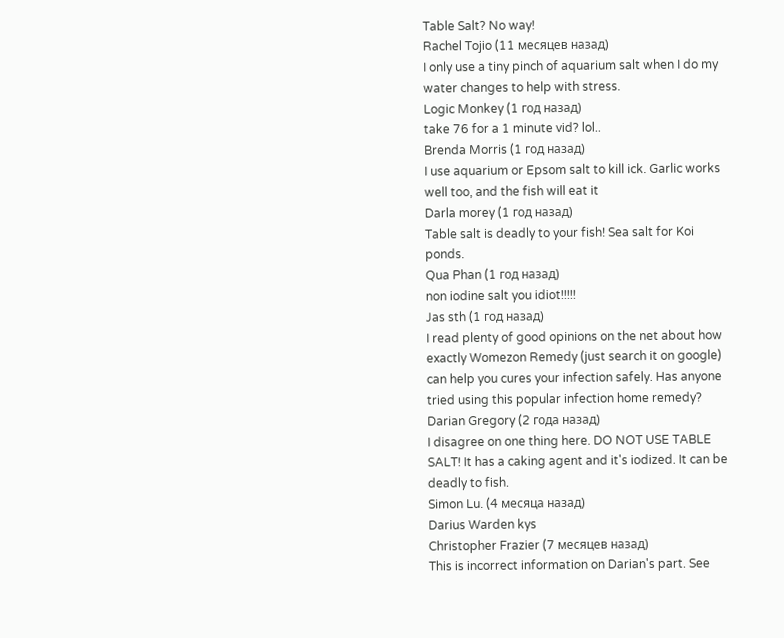Table Salt? No way!
Rachel Tojio (11 месяцев назад)
I only use a tiny pinch of aquarium salt when I do my water changes to help with stress.
Logic Monkey (1 год назад)
take 76 for a 1 minute vid? lol..
Brenda Morris (1 год назад)
I use aquarium or Epsom salt to kill ick. Garlic works well too, and the fish will eat it
Darla morey (1 год назад)
Table salt is deadly to your fish! Sea salt for Koi ponds.
Qua Phan (1 год назад)
non iodine salt you idiot!!!!!
Jas sth (1 год назад)
I read plenty of good opinions on the net about how exactly Womezon Remedy (just search it on google) can help you cures your infection safely. Has anyone tried using this popular infection home remedy?
Darian Gregory (2 года назад)
I disagree on one thing here. DO NOT USE TABLE SALT! It has a caking agent and it's iodized. It can be deadly to fish.
Simon Lu. (4 месяца назад)
Darius Warden kys
Christopher Frazier (7 месяцев назад)
This is incorrect information on Darian's part. See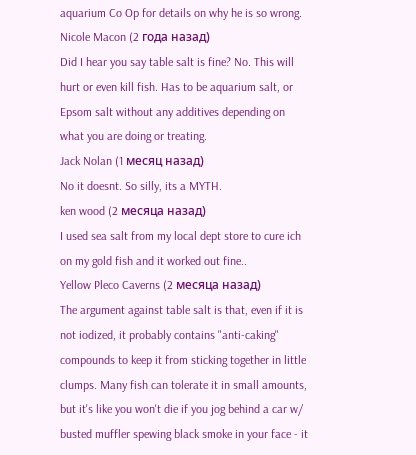aquarium Co Op for details on why he is so wrong.
Nicole Macon (2 года назад)
Did I hear you say table salt is fine? No. This will hurt or even kill fish. Has to be aquarium salt, or Epsom salt without any additives depending on what you are doing or treating.
Jack Nolan (1 месяц назад)
No it doesnt. So silly, its a MYTH.
ken wood (2 месяца назад)
I used sea salt from my local dept store to cure ich on my gold fish and it worked out fine..
Yellow Pleco Caverns (2 месяца назад)
The argument against table salt is that, even if it is not iodized, it probably contains "anti-caking" compounds to keep it from sticking together in little clumps. Many fish can tolerate it in small amounts, but it's like you won't die if you jog behind a car w/ busted muffler spewing black smoke in your face - it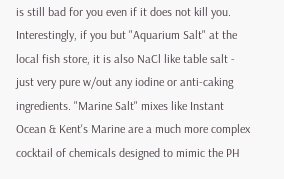is still bad for you even if it does not kill you. Interestingly, if you but "Aquarium Salt" at the local fish store, it is also NaCl like table salt - just very pure w/out any iodine or anti-caking ingredients. "Marine Salt" mixes like Instant Ocean & Kent's Marine are a much more complex cocktail of chemicals designed to mimic the PH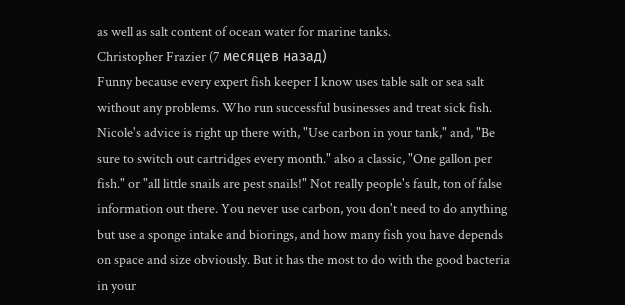as well as salt content of ocean water for marine tanks.
Christopher Frazier (7 месяцев назад)
Funny because every expert fish keeper I know uses table salt or sea salt without any problems. Who run successful businesses and treat sick fish. Nicole's advice is right up there with, "Use carbon in your tank," and, "Be sure to switch out cartridges every month." also a classic, "One gallon per fish." or "all little snails are pest snails!" Not really people's fault, ton of false information out there. You never use carbon, you don't need to do anything but use a sponge intake and biorings, and how many fish you have depends on space and size obviously. But it has the most to do with the good bacteria in your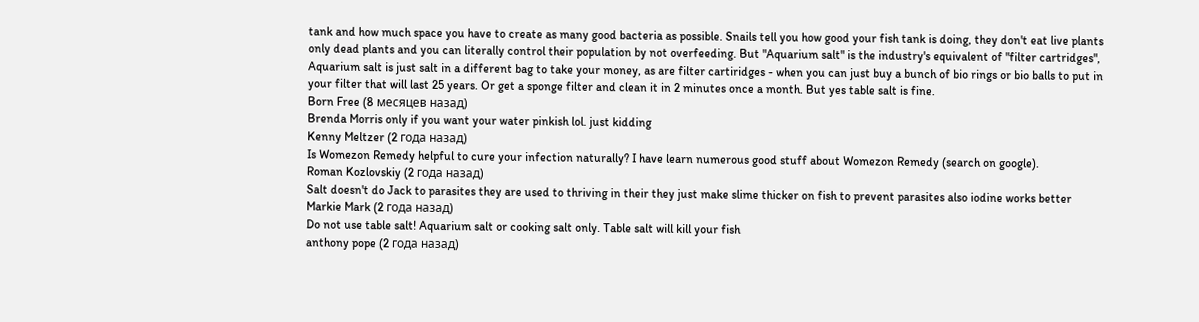tank and how much space you have to create as many good bacteria as possible. Snails tell you how good your fish tank is doing, they don't eat live plants only dead plants and you can literally control their population by not overfeeding. But "Aquarium salt" is the industry's equivalent of "filter cartridges", Aquarium salt is just salt in a different bag to take your money, as are filter cartiridges - when you can just buy a bunch of bio rings or bio balls to put in your filter that will last 25 years. Or get a sponge filter and clean it in 2 minutes once a month. But yes table salt is fine.
Born Free (8 месяцев назад)
Brenda Morris only if you want your water pinkish lol. just kidding
Kenny Meltzer (2 года назад)
Is Womezon Remedy helpful to cure your infection naturally? I have learn numerous good stuff about Womezon Remedy (search on google).
Roman Kozlovskiy (2 года назад)
Salt doesn't do Jack to parasites they are used to thriving in their they just make slime thicker on fish to prevent parasites also iodine works better
Markie Mark (2 года назад)
Do not use table salt! Aquarium salt or cooking salt only. Table salt will kill your fish
anthony pope (2 года назад)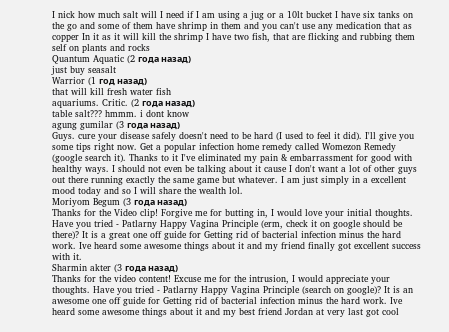I nick how much salt will I need if I am using a jug or a 10lt bucket I have six tanks on the go and some of them have shrimp in them and you can't use any medication that as copper In it as it will kill the shrimp I have two fish, that are flicking and rubbing them self on plants and rocks
Quantum Aquatic (2 года назад)
just buy seasalt
Warrior (1 год назад)
that will kill fresh water fish
aquariums. Critic. (2 года назад)
table salt??? hmmm. i dont know
agung gumilar (3 года назад)
Guys. cure your disease safely doesn't need to be hard (I used to feel it did). I'll give you some tips right now. Get a popular infection home remedy called Womezon Remedy (google search it). Thanks to it I've eliminated my pain & embarrassment for good with healthy ways. I should not even be talking about it cause I don't want a lot of other guys out there running exactly the same game but whatever. I am just simply in a excellent mood today and so I will share the wealth lol.
Moriyom Begum (3 года назад)
Thanks for the Video clip! Forgive me for butting in, I would love your initial thoughts. Have you tried - Patlarny Happy Vagina Principle (erm, check it on google should be there)? It is a great one off guide for Getting rid of bacterial infection minus the hard work. Ive heard some awesome things about it and my friend finally got excellent success with it.
Sharmin akter (3 года назад)
Thanks for the video content! Excuse me for the intrusion, I would appreciate your thoughts. Have you tried - Patlarny Happy Vagina Principle (search on google)? It is an awesome one off guide for Getting rid of bacterial infection minus the hard work. Ive heard some awesome things about it and my best friend Jordan at very last got cool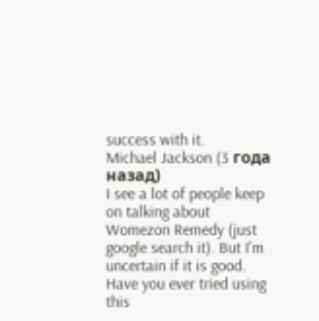success with it.
Michael Jackson (3 года назад)
I see a lot of people keep on talking about Womezon Remedy (just google search it). But I'm uncertain if it is good. Have you ever tried using this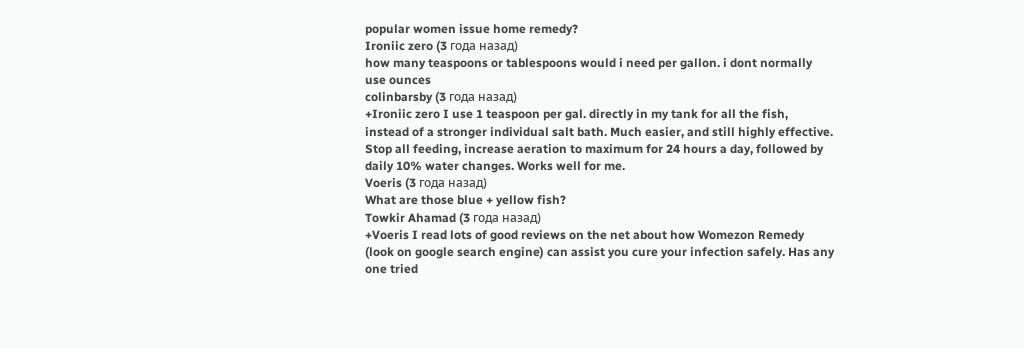popular women issue home remedy?
Ironiic zero (3 года назад)
how many teaspoons or tablespoons would i need per gallon. i dont normally use ounces
colinbarsby (3 года назад)
+Ironiic zero I use 1 teaspoon per gal. directly in my tank for all the fish, instead of a stronger individual salt bath. Much easier, and still highly effective. Stop all feeding, increase aeration to maximum for 24 hours a day, followed by daily 10% water changes. Works well for me.
Voeris (3 года назад)
What are those blue + yellow fish?
Towkir Ahamad (3 года назад)
+Voeris I read lots of good reviews on the net about how Womezon Remedy (look on google search engine) can assist you cure your infection safely. Has any one tried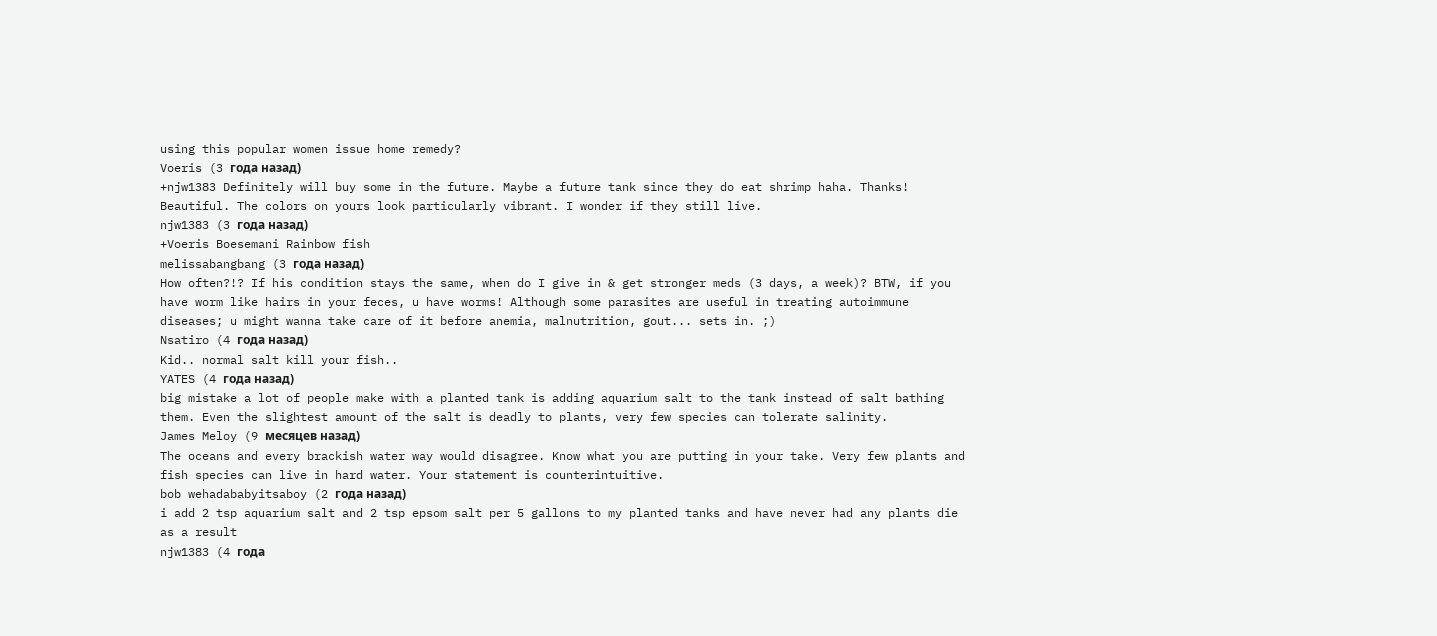using this popular women issue home remedy?
Voeris (3 года назад)
+njw1383 Definitely will buy some in the future. Maybe a future tank since they do eat shrimp haha. Thanks! Beautiful. The colors on yours look particularly vibrant. I wonder if they still live.
njw1383 (3 года назад)
+Voeris Boesemani Rainbow fish
melissabangbang (3 года назад)
How often?!? If his condition stays the same, when do I give in & get stronger meds (3 days, a week)? BTW, if you have worm like hairs in your feces, u have worms! Although some parasites are useful in treating autoimmune diseases; u might wanna take care of it before anemia, malnutrition, gout... sets in. ;)
Nsatiro (4 года назад)
Kid.. normal salt kill your fish..
YATES (4 года назад)
big mistake a lot of people make with a planted tank is adding aquarium salt to the tank instead of salt bathing them. Even the slightest amount of the salt is deadly to plants, very few species can tolerate salinity.
James Meloy (9 месяцев назад)
The oceans and every brackish water way would disagree. Know what you are putting in your take. Very few plants and fish species can live in hard water. Your statement is counterintuitive.
bob wehadababyitsaboy (2 года назад)
i add 2 tsp aquarium salt and 2 tsp epsom salt per 5 gallons to my planted tanks and have never had any plants die as a result
njw1383 (4 года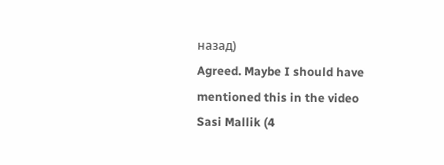назад)
Agreed. Maybe I should have mentioned this in the video
Sasi Mallik (4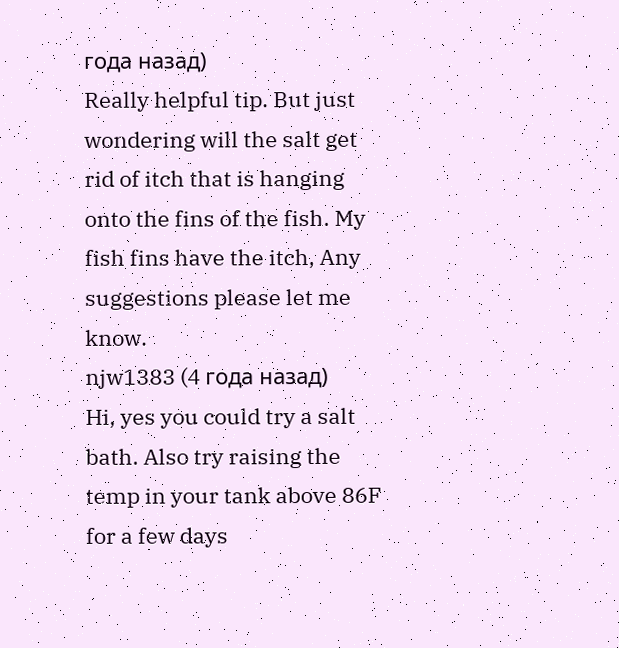года назад)
Really helpful tip. But just wondering will the salt get rid of itch that is hanging onto the fins of the fish. My fish fins have the itch, Any suggestions please let me know.
njw1383 (4 года назад)
Hi, yes you could try a salt bath. Also try raising the temp in your tank above 86F for a few days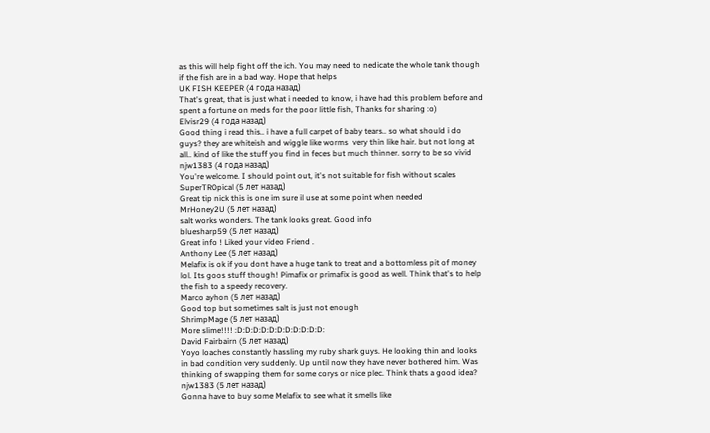as this will help fight off the ich. You may need to nedicate the whole tank though if the fish are in a bad way. Hope that helps
UK FISH KEEPER (4 года назад)
That's great, that is just what i needed to know, i have had this problem before and spent a fortune on meds for the poor little fish, Thanks for sharing :o)
Elvisr29 (4 года назад)
Good thing i read this.. i have a full carpet of baby tears.. so what should i do guys? they are whiteish and wiggle like worms  very thin like hair. but not long at all.. kind of like the stuff you find in feces but much thinner. sorry to be so vivid
njw1383 (4 года назад)
You're welcome. I should point out, it's not suitable for fish without scales
SuperTR0pical (5 лет назад)
Great tip nick this is one im sure il use at some point when needed
MrHoney2U (5 лет назад)
salt works wonders. The tank looks great. Good info
bluesharp59 (5 лет назад)
Great info ! Liked your video Friend .
Anthony Lee (5 лет назад)
Melafix is ok if you dont have a huge tank to treat and a bottomless pit of money lol. Its goos stuff though! Pimafix or primafix is good as well. Think that's to help the fish to a speedy recovery.
Marco ayhon (5 лет назад)
Good top but sometimes salt is just not enough
ShrimpMage (5 лет назад)
More slime!!!! :D:D:D:D:D:D:D:D:D:D:D:
David Fairbairn (5 лет назад)
Yoyo loaches constantly hassling my ruby shark guys. He looking thin and looks in bad condition very suddenly. Up until now they have never bothered him. Was thinking of swapping them for some corys or nice plec. Think thats a good idea?
njw1383 (5 лет назад)
Gonna have to buy some Melafix to see what it smells like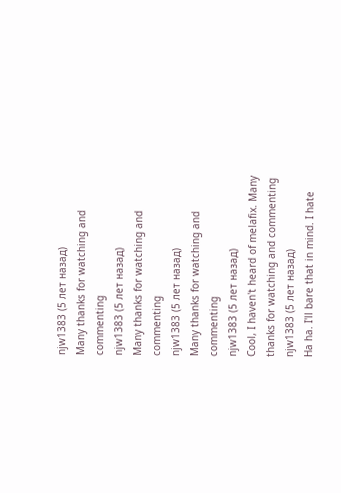njw1383 (5 лет назад)
Many thanks for watching and commenting
njw1383 (5 лет назад)
Many thanks for watching and commenting
njw1383 (5 лет назад)
Many thanks for watching and commenting
njw1383 (5 лет назад)
Cool, I haven't heard of melafix. Many thanks for watching and commenting
njw1383 (5 лет назад)
Ha ha. I'll bare that in mind. I hate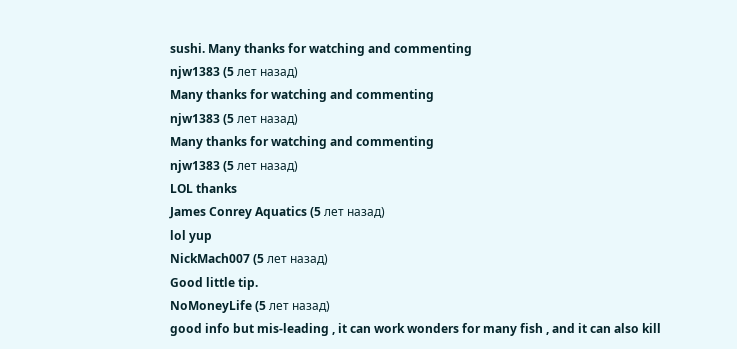sushi. Many thanks for watching and commenting
njw1383 (5 лет назад)
Many thanks for watching and commenting
njw1383 (5 лет назад)
Many thanks for watching and commenting
njw1383 (5 лет назад)
LOL thanks
James Conrey Aquatics (5 лет назад)
lol yup
NickMach007 (5 лет назад)
Good little tip.
NoMoneyLife (5 лет назад)
good info but mis-leading , it can work wonders for many fish , and it can also kill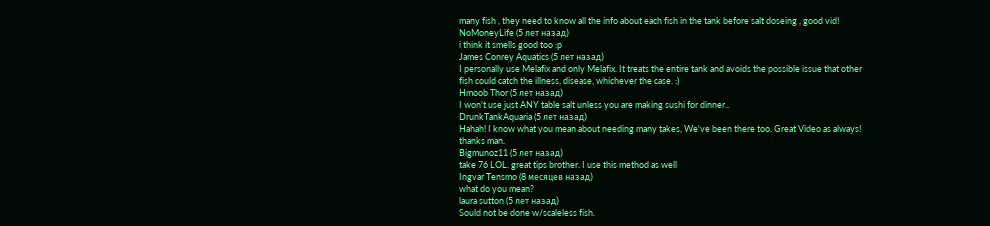many fish , they need to know all the info about each fish in the tank before salt doseing , good vid!
NoMoneyLife (5 лет назад)
i think it smells good too :p
James Conrey Aquatics (5 лет назад)
I personally use Melafix and only Melafix. It treats the entire tank and avoids the possible issue that other fish could catch the illness, disease, whichever the case. :)
Hmoob Thor (5 лет назад)
I won't use just ANY table salt unless you are making sushi for dinner..
DrunkTankAquaria (5 лет назад)
Hahah! I know what you mean about needing many takes, We've been there too. Great Video as always! thanks man.
Bigmunoz11 (5 лет назад)
take 76 LOL. great tips brother. I use this method as well
Ingvar Tensmo (8 месяцев назад)
what do you mean?
laura sutton (5 лет назад)
Sould not be done w/scaleless fish.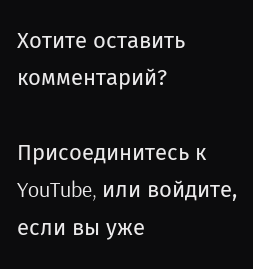Хотите оставить комментарий?

Присоединитесь к YouTube, или войдите, если вы уже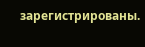зарегистрированы.